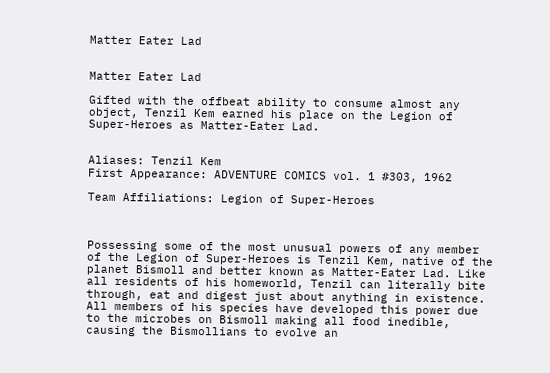Matter Eater Lad


Matter Eater Lad

Gifted with the offbeat ability to consume almost any object, Tenzil Kem earned his place on the Legion of Super-Heroes as Matter-Eater Lad.


Aliases: Tenzil Kem
First Appearance: ADVENTURE COMICS vol. 1 #303, 1962

Team Affiliations: Legion of Super-Heroes



Possessing some of the most unusual powers of any member of the Legion of Super-Heroes is Tenzil Kem, native of the planet Bismoll and better known as Matter-Eater Lad. Like all residents of his homeworld, Tenzil can literally bite through, eat and digest just about anything in existence. All members of his species have developed this power due to the microbes on Bismoll making all food inedible, causing the Bismollians to evolve an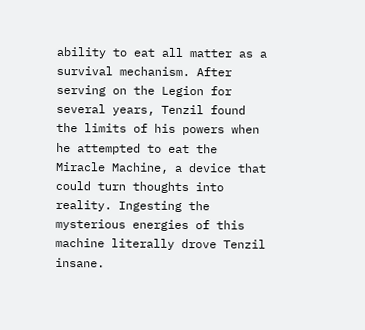ability to eat all matter as a survival mechanism. After serving on the Legion for several years, Tenzil found the limits of his powers when he attempted to eat the Miracle Machine, a device that could turn thoughts into reality. Ingesting the mysterious energies of this machine literally drove Tenzil insane.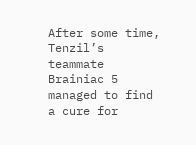After some time, Tenzil’s teammate Brainiac 5 managed to find a cure for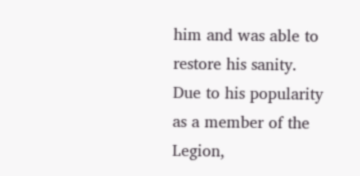him and was able to restore his sanity. Due to his popularity as a member of the Legion,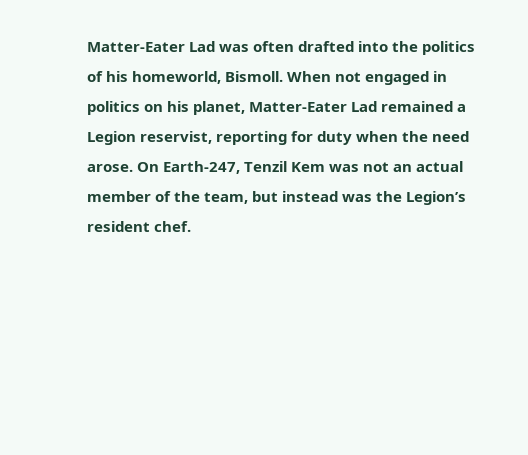Matter-Eater Lad was often drafted into the politics of his homeworld, Bismoll. When not engaged in politics on his planet, Matter-Eater Lad remained a Legion reservist, reporting for duty when the need arose. On Earth-247, Tenzil Kem was not an actual member of the team, but instead was the Legion’s resident chef.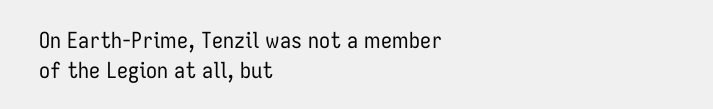On Earth-Prime, Tenzil was not a member of the Legion at all, but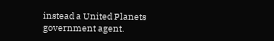instead a United Planets government agent.